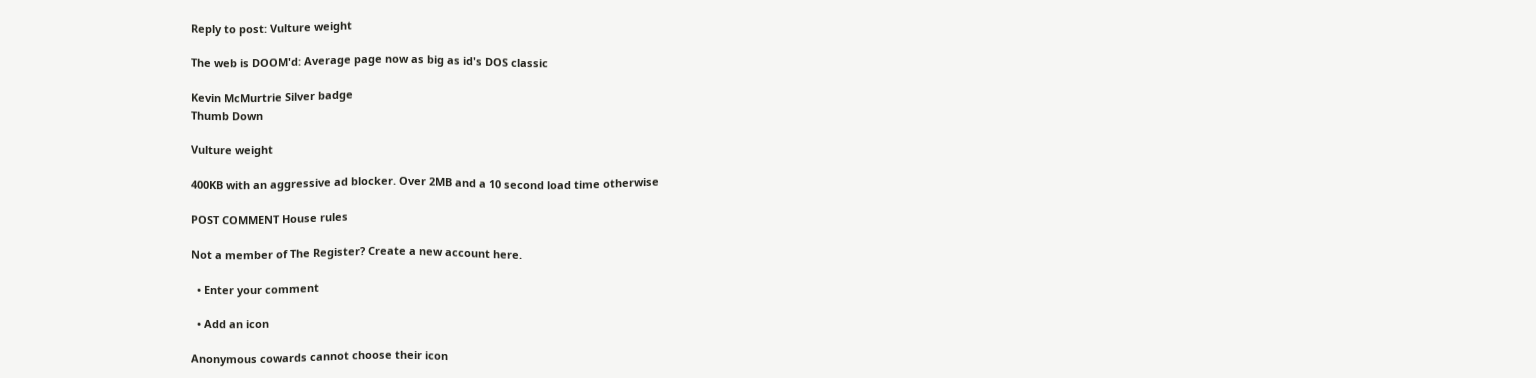Reply to post: Vulture weight

The web is DOOM'd: Average page now as big as id's DOS classic

Kevin McMurtrie Silver badge
Thumb Down

Vulture weight

400KB with an aggressive ad blocker. Over 2MB and a 10 second load time otherwise

POST COMMENT House rules

Not a member of The Register? Create a new account here.

  • Enter your comment

  • Add an icon

Anonymous cowards cannot choose their icon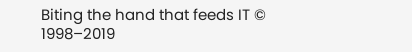Biting the hand that feeds IT © 1998–2019